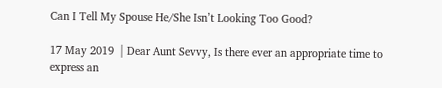Can I Tell My Spouse He/She Isn’t Looking Too Good?

17 May 2019  | Dear Aunt Sevvy, Is there ever an appropriate time to express an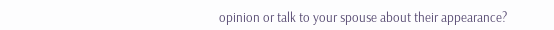opinion or talk to your spouse about their appearance?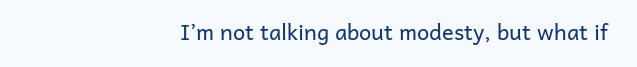I’m not talking about modesty, but what if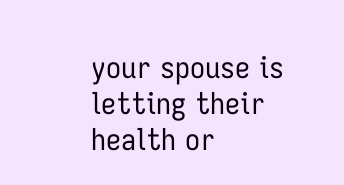your spouse is letting their health or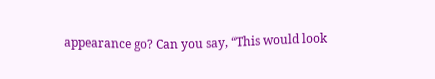appearance go? Can you say, “This would look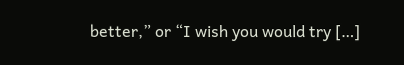better,” or “I wish you would try […]